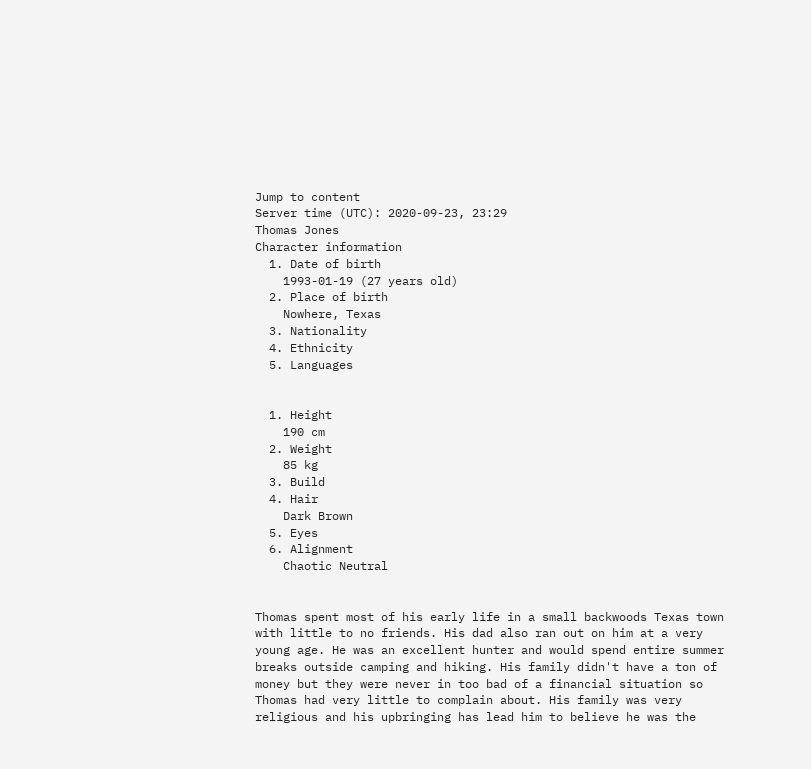Jump to content
Server time (UTC): 2020-09-23, 23:29
Thomas Jones
Character information
  1. Date of birth
    1993-01-19 (27 years old)
  2. Place of birth
    Nowhere, Texas
  3. Nationality
  4. Ethnicity
  5. Languages


  1. Height
    190 cm
  2. Weight
    85 kg
  3. Build
  4. Hair
    Dark Brown
  5. Eyes
  6. Alignment
    Chaotic Neutral


Thomas spent most of his early life in a small backwoods Texas town with little to no friends. His dad also ran out on him at a very young age. He was an excellent hunter and would spend entire summer breaks outside camping and hiking. His family didn't have a ton of money but they were never in too bad of a financial situation so Thomas had very little to complain about. His family was very religious and his upbringing has lead him to believe he was the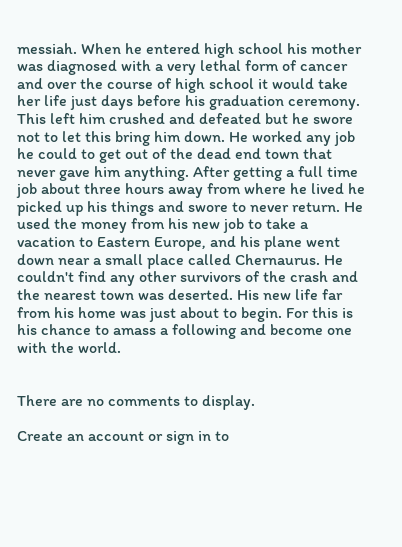messiah. When he entered high school his mother was diagnosed with a very lethal form of cancer and over the course of high school it would take her life just days before his graduation ceremony. This left him crushed and defeated but he swore not to let this bring him down. He worked any job he could to get out of the dead end town that never gave him anything. After getting a full time job about three hours away from where he lived he picked up his things and swore to never return. He used the money from his new job to take a vacation to Eastern Europe, and his plane went down near a small place called Chernaurus. He couldn't find any other survivors of the crash and the nearest town was deserted. His new life far from his home was just about to begin. For this is his chance to amass a following and become one with the world.


There are no comments to display.

Create an account or sign in to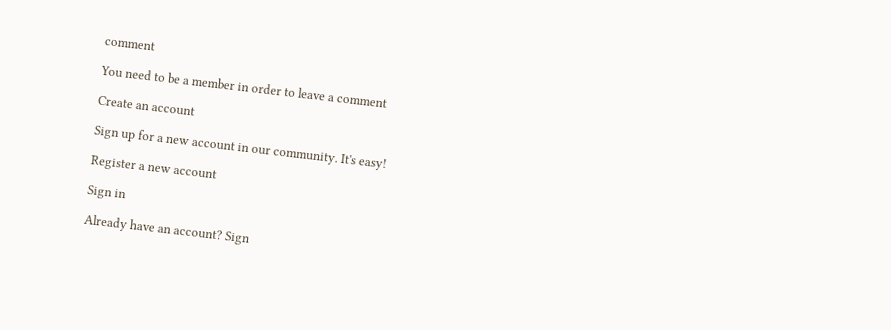comment

You need to be a member in order to leave a comment

Create an account

Sign up for a new account in our community. It's easy!

Register a new account

Sign in

Already have an account? Sign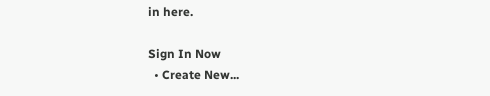in here.

Sign In Now
  • Create New...